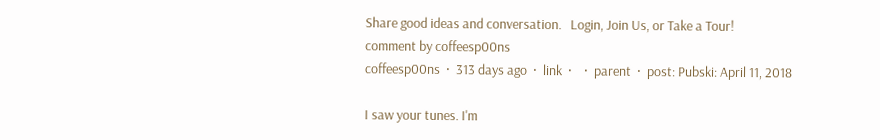Share good ideas and conversation.   Login, Join Us, or Take a Tour!
comment by coffeesp00ns
coffeesp00ns  ·  313 days ago  ·  link  ·    ·  parent  ·  post: Pubski: April 11, 2018

I saw your tunes. I'm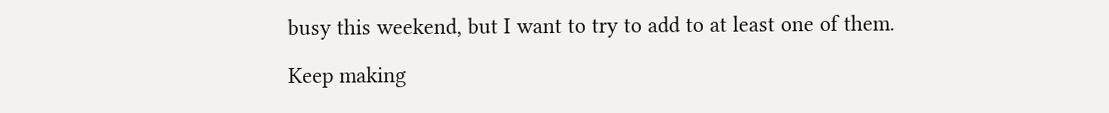busy this weekend, but I want to try to add to at least one of them.

Keep making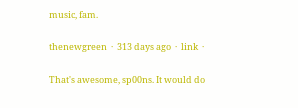music, fam.

thenewgreen  ·  313 days ago  ·  link  ·

That's awesome, sp00ns. It would do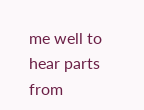me well to hear parts from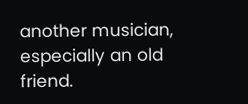another musician, especially an old friend.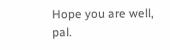Hope you are well, pal.